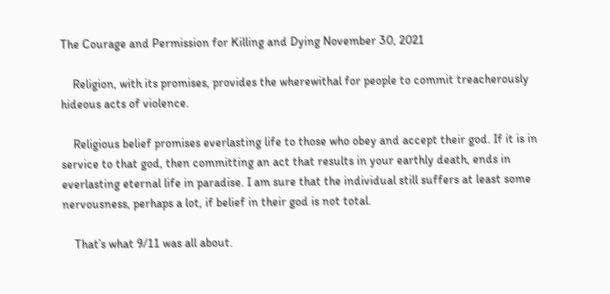The Courage and Permission for Killing and Dying November 30, 2021

    Religion, with its promises, provides the wherewithal for people to commit treacherously hideous acts of violence.

    Religious belief promises everlasting life to those who obey and accept their god. If it is in service to that god, then committing an act that results in your earthly death, ends in everlasting eternal life in paradise. I am sure that the individual still suffers at least some nervousness, perhaps a lot, if belief in their god is not total.

    That’s what 9/11 was all about.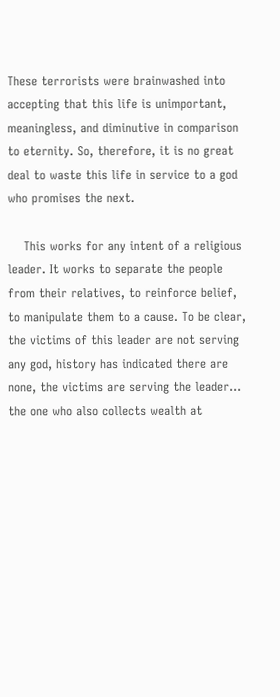These terrorists were brainwashed into accepting that this life is unimportant, meaningless, and diminutive in comparison to eternity. So, therefore, it is no great deal to waste this life in service to a god who promises the next.

    This works for any intent of a religious leader. It works to separate the people from their relatives, to reinforce belief, to manipulate them to a cause. To be clear, the victims of this leader are not serving any god, history has indicated there are none, the victims are serving the leader… the one who also collects wealth at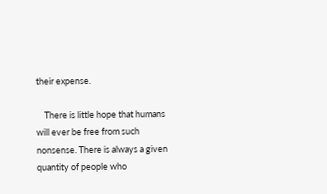their expense.

    There is little hope that humans will ever be free from such nonsense. There is always a given quantity of people who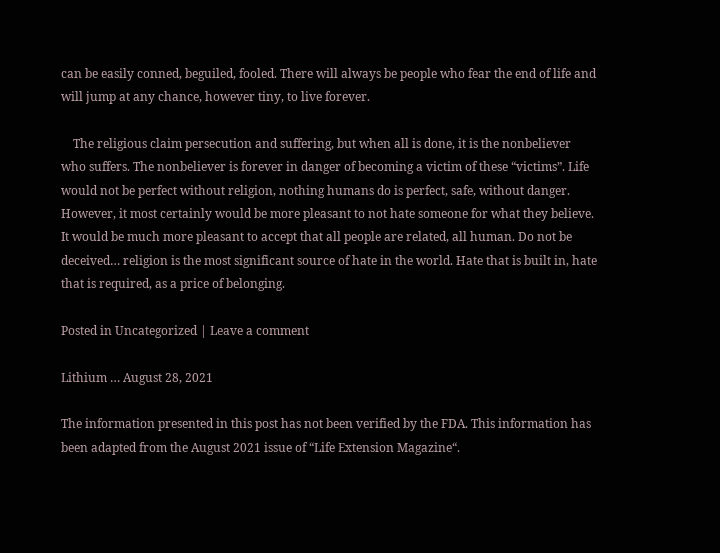can be easily conned, beguiled, fooled. There will always be people who fear the end of life and will jump at any chance, however tiny, to live forever.

    The religious claim persecution and suffering, but when all is done, it is the nonbeliever who suffers. The nonbeliever is forever in danger of becoming a victim of these “victims”. Life would not be perfect without religion, nothing humans do is perfect, safe, without danger. However, it most certainly would be more pleasant to not hate someone for what they believe. It would be much more pleasant to accept that all people are related, all human. Do not be deceived… religion is the most significant source of hate in the world. Hate that is built in, hate that is required, as a price of belonging.

Posted in Uncategorized | Leave a comment

Lithium … August 28, 2021

The information presented in this post has not been verified by the FDA. This information has been adapted from the August 2021 issue of “Life Extension Magazine“.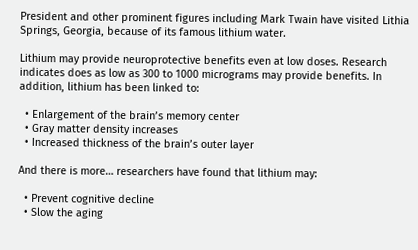President and other prominent figures including Mark Twain have visited Lithia Springs, Georgia, because of its famous lithium water.

Lithium may provide neuroprotective benefits even at low doses. Research indicates does as low as 300 to 1000 micrograms may provide benefits. In addition, lithium has been linked to:

  • Enlargement of the brain’s memory center
  • Gray matter density increases
  • Increased thickness of the brain’s outer layer

And there is more… researchers have found that lithium may:

  • Prevent cognitive decline
  • Slow the aging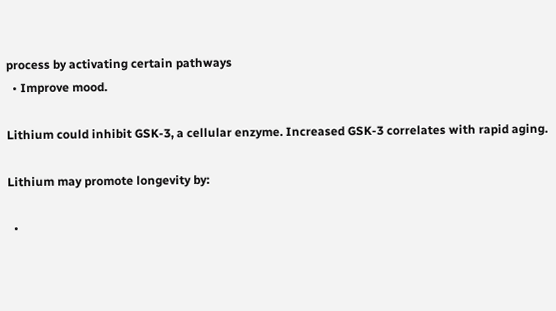process by activating certain pathways
  • Improve mood.

Lithium could inhibit GSK-3, a cellular enzyme. Increased GSK-3 correlates with rapid aging.

Lithium may promote longevity by:

  •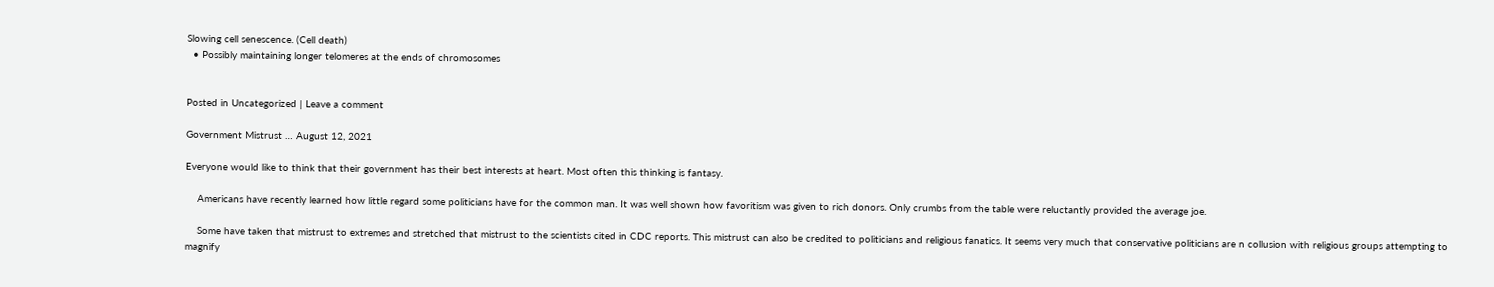Slowing cell senescence. (Cell death)
  • Possibly maintaining longer telomeres at the ends of chromosomes


Posted in Uncategorized | Leave a comment

Government Mistrust … August 12, 2021

Everyone would like to think that their government has their best interests at heart. Most often this thinking is fantasy.

    Americans have recently learned how little regard some politicians have for the common man. It was well shown how favoritism was given to rich donors. Only crumbs from the table were reluctantly provided the average joe.

    Some have taken that mistrust to extremes and stretched that mistrust to the scientists cited in CDC reports. This mistrust can also be credited to politicians and religious fanatics. It seems very much that conservative politicians are n collusion with religious groups attempting to magnify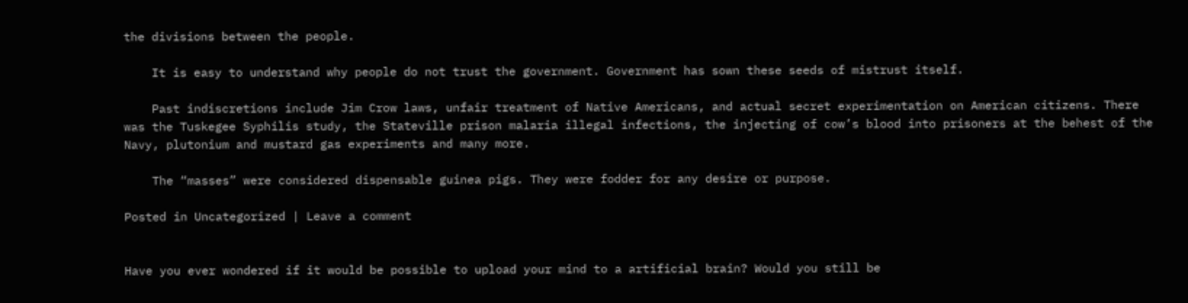the divisions between the people.

    It is easy to understand why people do not trust the government. Government has sown these seeds of mistrust itself.

    Past indiscretions include Jim Crow laws, unfair treatment of Native Americans, and actual secret experimentation on American citizens. There was the Tuskegee Syphilis study, the Stateville prison malaria illegal infections, the injecting of cow’s blood into prisoners at the behest of the Navy, plutonium and mustard gas experiments and many more.

    The “masses” were considered dispensable guinea pigs. They were fodder for any desire or purpose.

Posted in Uncategorized | Leave a comment


Have you ever wondered if it would be possible to upload your mind to a artificial brain? Would you still be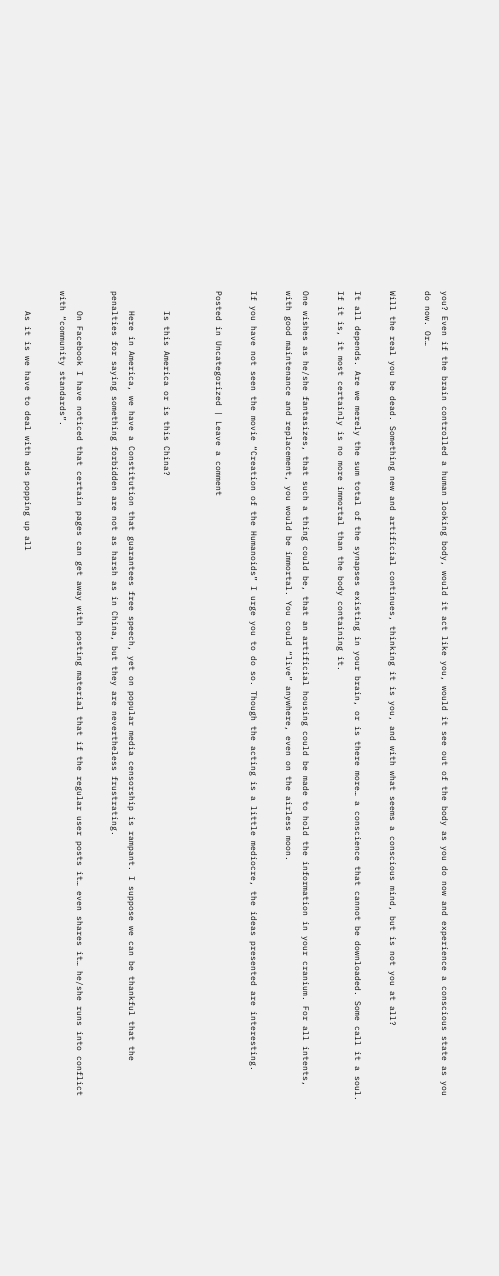you? Even if the brain controlled a human looking body, would it act like you, would it see out of the body as you do now and experience a conscious state as you do now. Or…

Will the real you be dead. Something new and artificial continues, thinking it is you, and with what seems a conscious mind, but is not you at all?

It all depends. Are we merely the sum total of the synapses existing in your brain, or is there more… a conscience that cannot be downloaded. Some call it a soul. If it is, it most certainly is no more immortal than the body containing it.

One wishes as he/she fantasizes, that such a thing could be, that an artificial housing could be made to hold the information in your cranium. For all intents, with good maintenance and replacement, you would be immortal. You could “live” anywhere, even on the airless moon.

If you have not seen the movie “Creation of the Humanoids” I urge you to do so. Though the acting is a little mediocre, the ideas presented are interesting.

Posted in Uncategorized | Leave a comment


    Is this America or is this China?

    Here in America, we have a Constitution that guarantees free speech, yet on popular media censorship is rampant. I suppose we can be thankful that the penalties for saying something forbidden are not as harsh as in China, but they are nevertheless frustrating.

    On Facebook I have noticed that certain pages can get away with posting material that if the regular user posts it… even shares it… he/she runs into conflict with “community standards”.

    As it is we have to deal with ads popping up all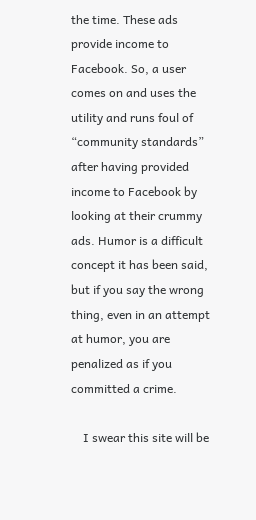the time. These ads provide income to Facebook. So, a user comes on and uses the utility and runs foul of “community standards” after having provided income to Facebook by looking at their crummy ads. Humor is a difficult concept it has been said, but if you say the wrong thing, even in an attempt at humor, you are penalized as if you committed a crime.

    I swear this site will be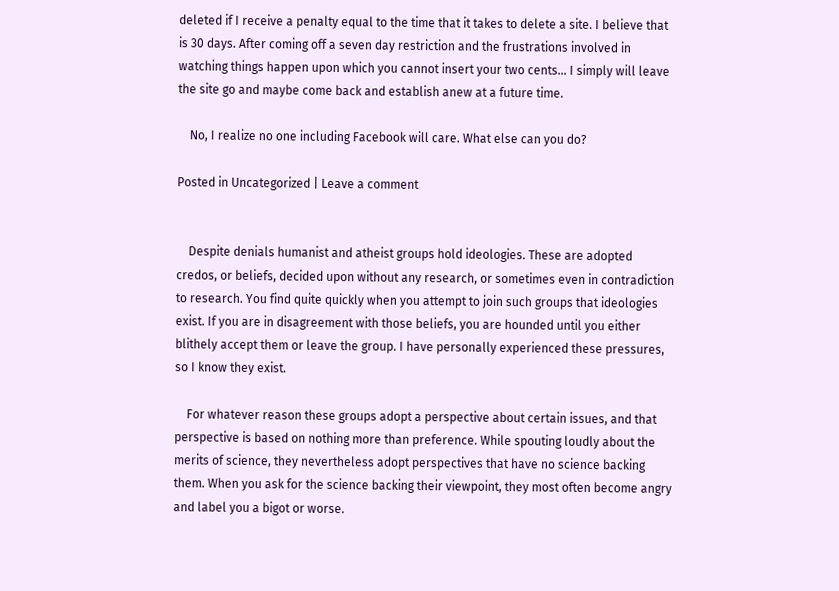deleted if I receive a penalty equal to the time that it takes to delete a site. I believe that is 30 days. After coming off a seven day restriction and the frustrations involved in watching things happen upon which you cannot insert your two cents… I simply will leave the site go and maybe come back and establish anew at a future time.

    No, I realize no one including Facebook will care. What else can you do?

Posted in Uncategorized | Leave a comment


    Despite denials humanist and atheist groups hold ideologies. These are adopted credos, or beliefs, decided upon without any research, or sometimes even in contradiction to research. You find quite quickly when you attempt to join such groups that ideologies exist. If you are in disagreement with those beliefs, you are hounded until you either blithely accept them or leave the group. I have personally experienced these pressures, so I know they exist.

    For whatever reason these groups adopt a perspective about certain issues, and that perspective is based on nothing more than preference. While spouting loudly about the merits of science, they nevertheless adopt perspectives that have no science backing them. When you ask for the science backing their viewpoint, they most often become angry and label you a bigot or worse.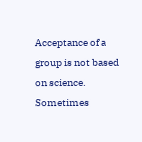Acceptance of a group is not based on science. Sometimes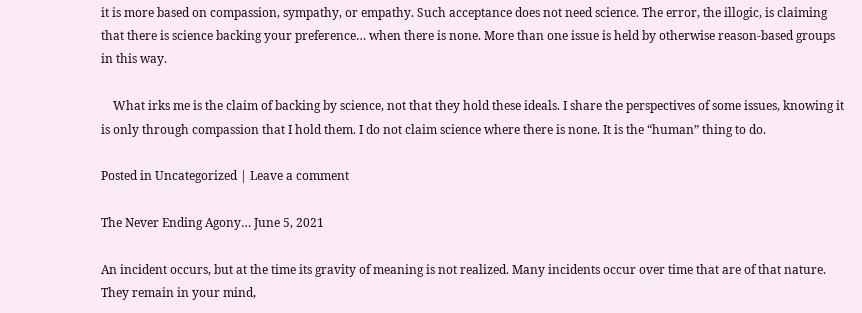it is more based on compassion, sympathy, or empathy. Such acceptance does not need science. The error, the illogic, is claiming that there is science backing your preference… when there is none. More than one issue is held by otherwise reason-based groups in this way.

    What irks me is the claim of backing by science, not that they hold these ideals. I share the perspectives of some issues, knowing it is only through compassion that I hold them. I do not claim science where there is none. It is the “human” thing to do.

Posted in Uncategorized | Leave a comment

The Never Ending Agony… June 5, 2021

An incident occurs, but at the time its gravity of meaning is not realized. Many incidents occur over time that are of that nature. They remain in your mind,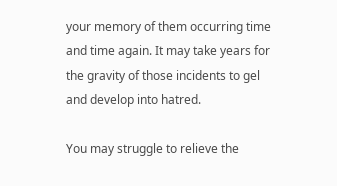your memory of them occurring time and time again. It may take years for the gravity of those incidents to gel and develop into hatred.

You may struggle to relieve the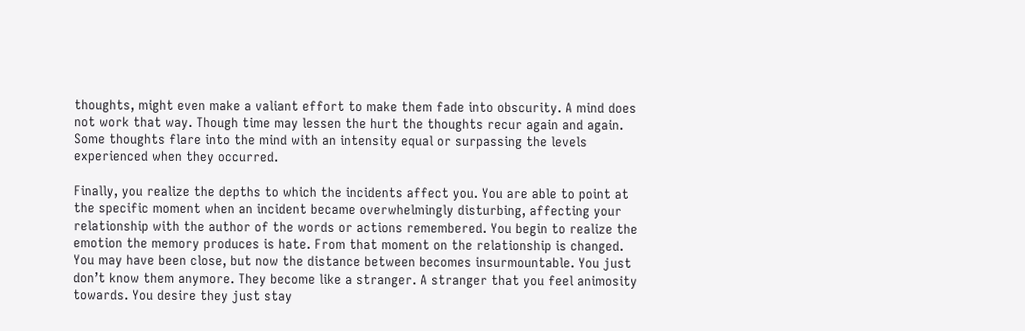thoughts, might even make a valiant effort to make them fade into obscurity. A mind does not work that way. Though time may lessen the hurt the thoughts recur again and again. Some thoughts flare into the mind with an intensity equal or surpassing the levels experienced when they occurred.

Finally, you realize the depths to which the incidents affect you. You are able to point at the specific moment when an incident became overwhelmingly disturbing, affecting your relationship with the author of the words or actions remembered. You begin to realize the emotion the memory produces is hate. From that moment on the relationship is changed. You may have been close, but now the distance between becomes insurmountable. You just don’t know them anymore. They become like a stranger. A stranger that you feel animosity towards. You desire they just stay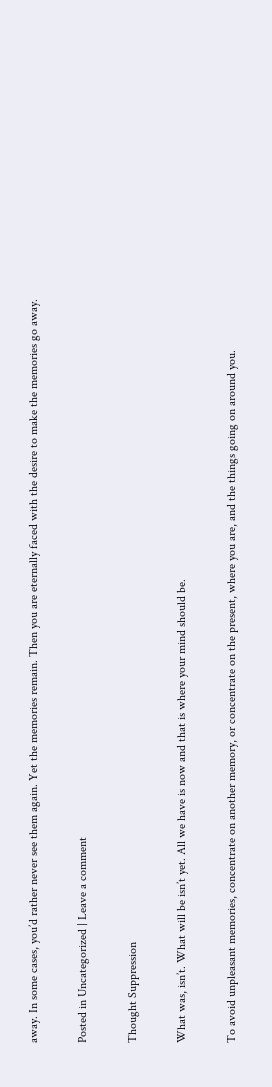away. In some cases, you’d rather never see them again. Yet the memories remain. Then you are eternally faced with the desire to make the memories go away.

Posted in Uncategorized | Leave a comment

Thought Suppression

What was, isn’t. What will be isn’t yet. All we have is now and that is where your mind should be.

To avoid unpleasant memories, concentrate on another memory, or concentrate on the present, where you are, and the things going on around you.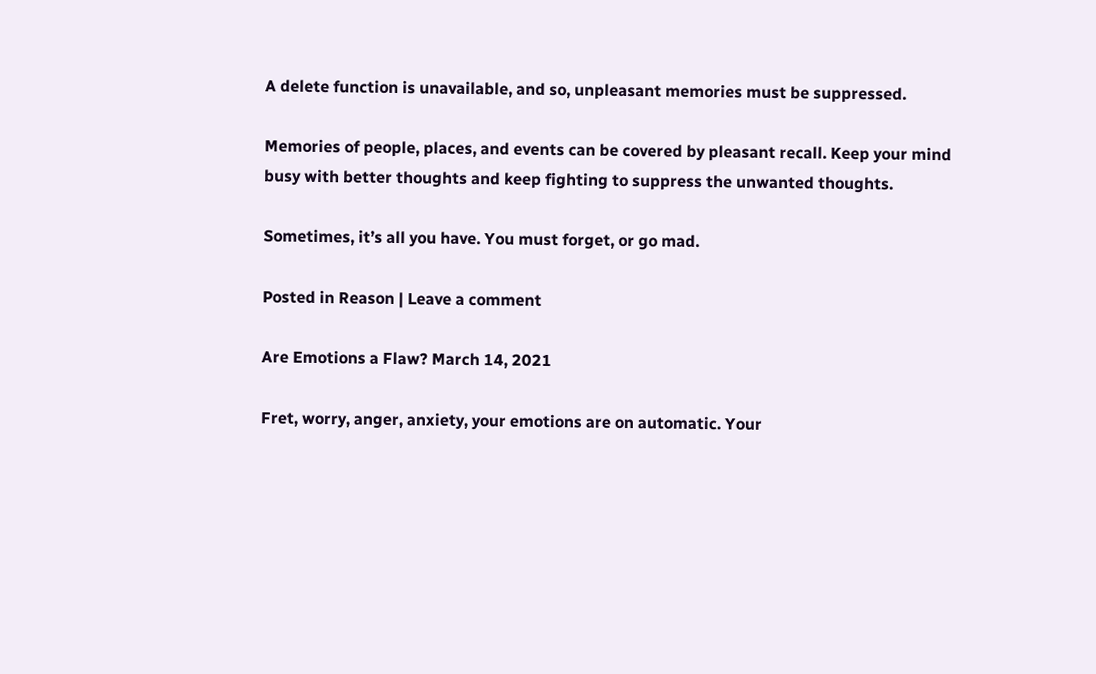A delete function is unavailable, and so, unpleasant memories must be suppressed.

Memories of people, places, and events can be covered by pleasant recall. Keep your mind busy with better thoughts and keep fighting to suppress the unwanted thoughts.

Sometimes, it’s all you have. You must forget, or go mad.

Posted in Reason | Leave a comment

Are Emotions a Flaw? March 14, 2021

Fret, worry, anger, anxiety, your emotions are on automatic. Your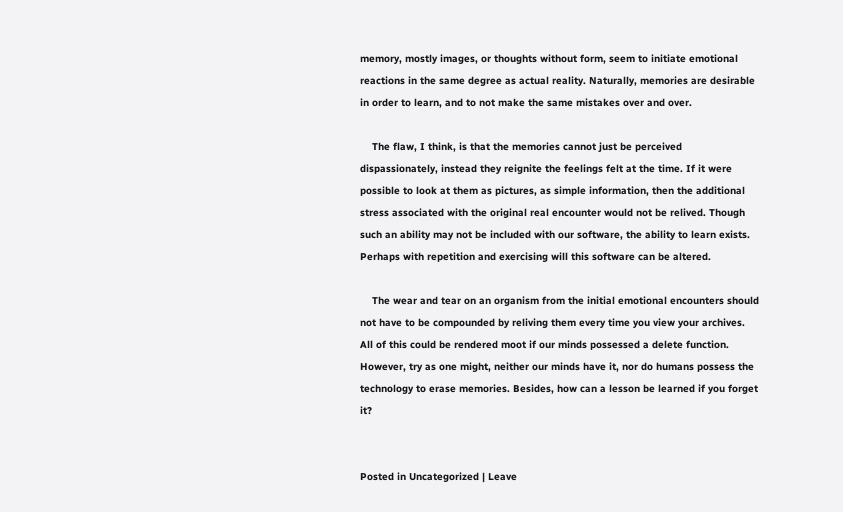memory, mostly images, or thoughts without form, seem to initiate emotional reactions in the same degree as actual reality. Naturally, memories are desirable in order to learn, and to not make the same mistakes over and over.

    The flaw, I think, is that the memories cannot just be perceived dispassionately, instead they reignite the feelings felt at the time. If it were possible to look at them as pictures, as simple information, then the additional stress associated with the original real encounter would not be relived. Though such an ability may not be included with our software, the ability to learn exists. Perhaps with repetition and exercising will this software can be altered.

    The wear and tear on an organism from the initial emotional encounters should not have to be compounded by reliving them every time you view your archives. All of this could be rendered moot if our minds possessed a delete function. However, try as one might, neither our minds have it, nor do humans possess the technology to erase memories. Besides, how can a lesson be learned if you forget it?


Posted in Uncategorized | Leave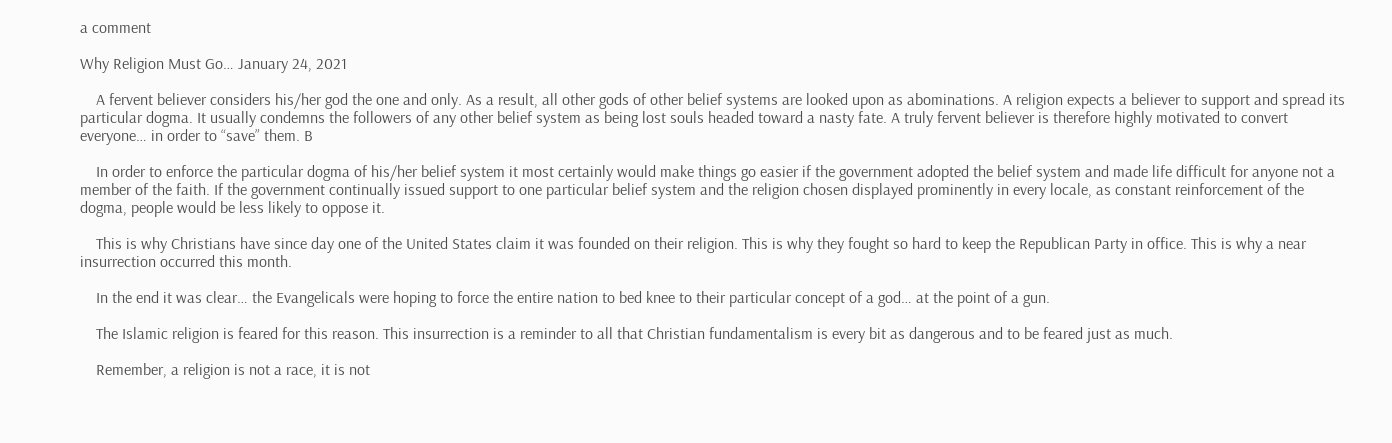a comment

Why Religion Must Go… January 24, 2021

    A fervent believer considers his/her god the one and only. As a result, all other gods of other belief systems are looked upon as abominations. A religion expects a believer to support and spread its particular dogma. It usually condemns the followers of any other belief system as being lost souls headed toward a nasty fate. A truly fervent believer is therefore highly motivated to convert everyone… in order to “save” them. B

    In order to enforce the particular dogma of his/her belief system it most certainly would make things go easier if the government adopted the belief system and made life difficult for anyone not a member of the faith. If the government continually issued support to one particular belief system and the religion chosen displayed prominently in every locale, as constant reinforcement of the dogma, people would be less likely to oppose it.

    This is why Christians have since day one of the United States claim it was founded on their religion. This is why they fought so hard to keep the Republican Party in office. This is why a near insurrection occurred this month.

    In the end it was clear… the Evangelicals were hoping to force the entire nation to bed knee to their particular concept of a god… at the point of a gun.

    The Islamic religion is feared for this reason. This insurrection is a reminder to all that Christian fundamentalism is every bit as dangerous and to be feared just as much.

    Remember, a religion is not a race, it is not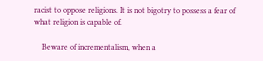racist to oppose religions. It is not bigotry to possess a fear of what religion is capable of.

    Beware of incrementalism, when a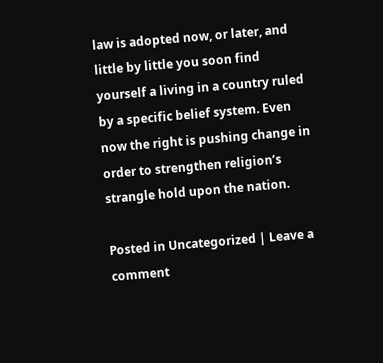law is adopted now, or later, and little by little you soon find yourself a living in a country ruled by a specific belief system. Even now the right is pushing change in order to strengthen religion’s strangle hold upon the nation.

Posted in Uncategorized | Leave a comment